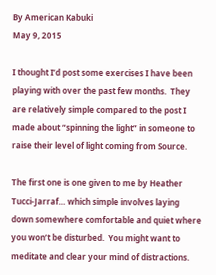By American Kabuki
May 9, 2015

I thought I’d post some exercises I have been playing with over the past few months.  They are relatively simple compared to the post I made about “spinning the light” in someone to raise their level of light coming from Source.

The first one is one given to me by Heather Tucci-Jarraf… which simple involves laying down somewhere comfortable and quiet where you won’t be disturbed.  You might want to meditate and clear your mind of distractions.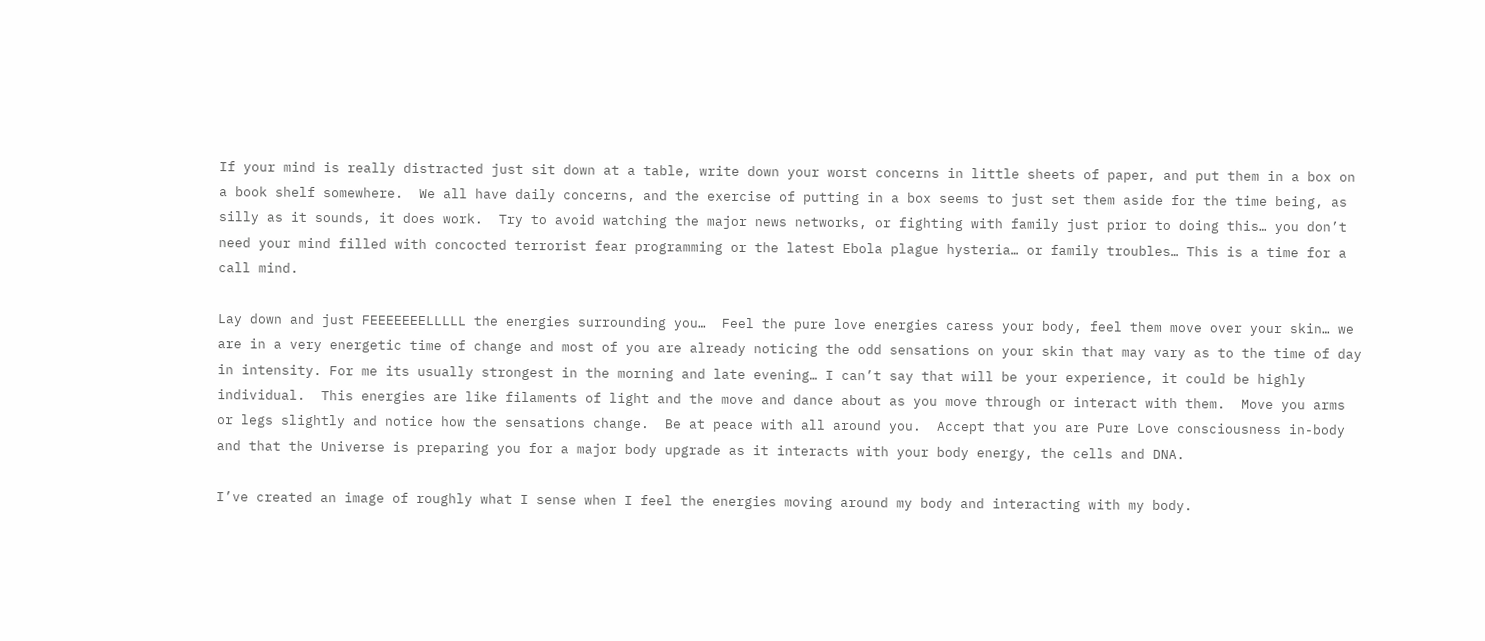If your mind is really distracted just sit down at a table, write down your worst concerns in little sheets of paper, and put them in a box on a book shelf somewhere.  We all have daily concerns, and the exercise of putting in a box seems to just set them aside for the time being, as silly as it sounds, it does work.  Try to avoid watching the major news networks, or fighting with family just prior to doing this… you don’t need your mind filled with concocted terrorist fear programming or the latest Ebola plague hysteria… or family troubles… This is a time for a call mind.

Lay down and just FEEEEEEELLLLL the energies surrounding you…  Feel the pure love energies caress your body, feel them move over your skin… we are in a very energetic time of change and most of you are already noticing the odd sensations on your skin that may vary as to the time of day in intensity. For me its usually strongest in the morning and late evening… I can’t say that will be your experience, it could be highly individual.  This energies are like filaments of light and the move and dance about as you move through or interact with them.  Move you arms or legs slightly and notice how the sensations change.  Be at peace with all around you.  Accept that you are Pure Love consciousness in-body and that the Universe is preparing you for a major body upgrade as it interacts with your body energy, the cells and DNA.

I’ve created an image of roughly what I sense when I feel the energies moving around my body and interacting with my body.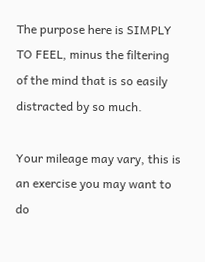The purpose here is SIMPLY TO FEEL, minus the filtering of the mind that is so easily distracted by so much.

Your mileage may vary, this is an exercise you may want to do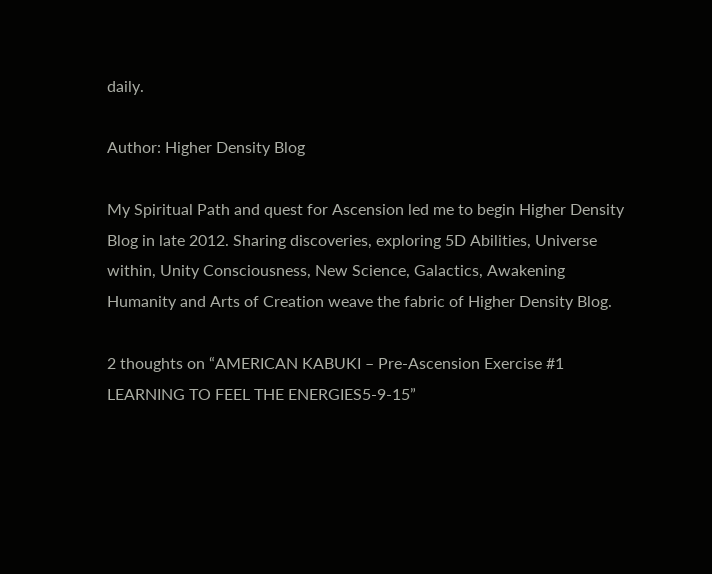daily.

Author: Higher Density Blog

My Spiritual Path and quest for Ascension led me to begin Higher Density Blog in late 2012. Sharing discoveries, exploring 5D Abilities, Universe within, Unity Consciousness, New Science, Galactics, Awakening Humanity and Arts of Creation weave the fabric of Higher Density Blog.

2 thoughts on “AMERICAN KABUKI – Pre-Ascension Exercise #1 LEARNING TO FEEL THE ENERGIES5-9-15”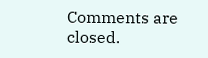Comments are closed.